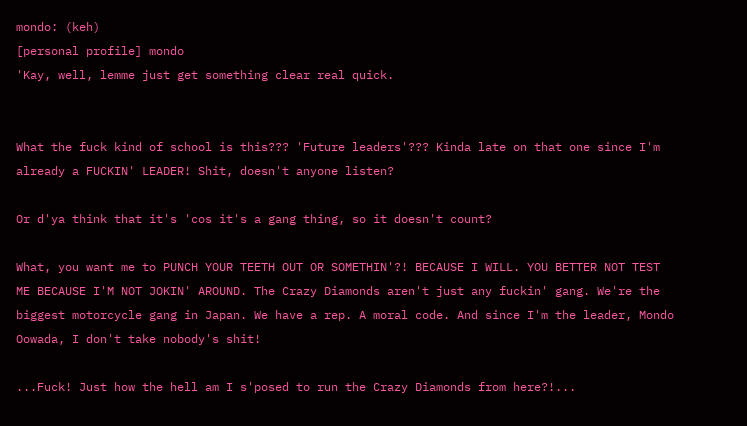mondo: (keh)
[personal profile] mondo
'Kay, well, lemme just get something clear real quick.


What the fuck kind of school is this??? 'Future leaders'??? Kinda late on that one since I'm already a FUCKIN' LEADER! Shit, doesn't anyone listen?

Or d'ya think that it's 'cos it's a gang thing, so it doesn't count?

What, you want me to PUNCH YOUR TEETH OUT OR SOMETHIN'?! BECAUSE I WILL. YOU BETTER NOT TEST ME BECAUSE I'M NOT JOKIN' AROUND. The Crazy Diamonds aren't just any fuckin' gang. We're the biggest motorcycle gang in Japan. We have a rep. A moral code. And since I'm the leader, Mondo Oowada, I don't take nobody's shit!

...Fuck! Just how the hell am I s'posed to run the Crazy Diamonds from here?!...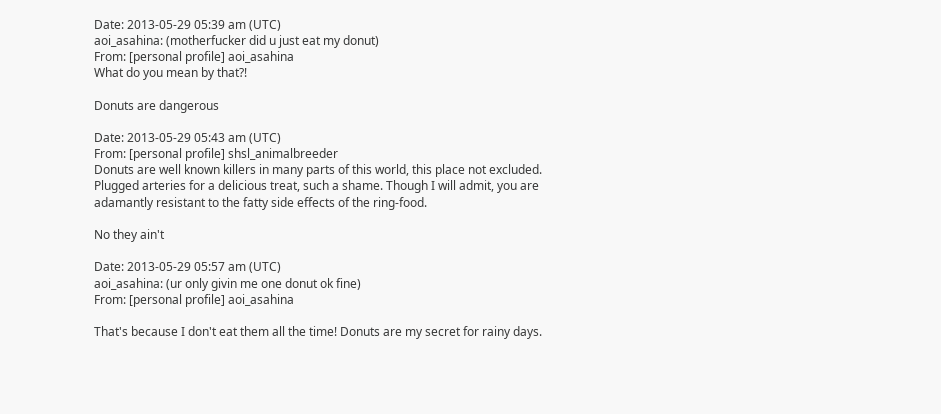Date: 2013-05-29 05:39 am (UTC)
aoi_asahina: (motherfucker did u just eat my donut)
From: [personal profile] aoi_asahina
What do you mean by that?!

Donuts are dangerous

Date: 2013-05-29 05:43 am (UTC)
From: [personal profile] shsl_animalbreeder
Donuts are well known killers in many parts of this world, this place not excluded. Plugged arteries for a delicious treat, such a shame. Though I will admit, you are adamantly resistant to the fatty side effects of the ring-food.

No they ain't

Date: 2013-05-29 05:57 am (UTC)
aoi_asahina: (ur only givin me one donut ok fine)
From: [personal profile] aoi_asahina

That's because I don't eat them all the time! Donuts are my secret for rainy days.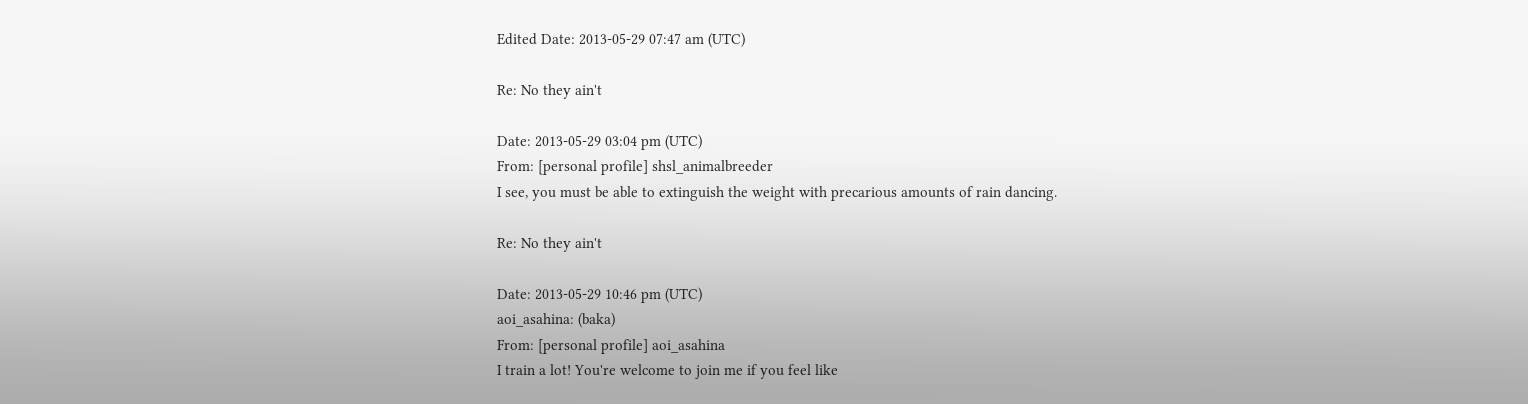Edited Date: 2013-05-29 07:47 am (UTC)

Re: No they ain't

Date: 2013-05-29 03:04 pm (UTC)
From: [personal profile] shsl_animalbreeder
I see, you must be able to extinguish the weight with precarious amounts of rain dancing.

Re: No they ain't

Date: 2013-05-29 10:46 pm (UTC)
aoi_asahina: (baka)
From: [personal profile] aoi_asahina
I train a lot! You're welcome to join me if you feel like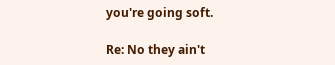you're going soft.

Re: No they ain't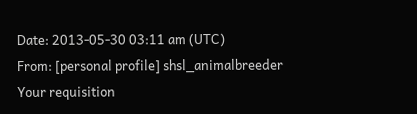Date: 2013-05-30 03:11 am (UTC)
From: [personal profile] shsl_animalbreeder
Your requisition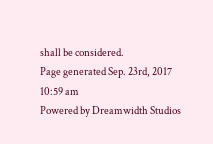shall be considered.
Page generated Sep. 23rd, 2017 10:59 am
Powered by Dreamwidth Studios